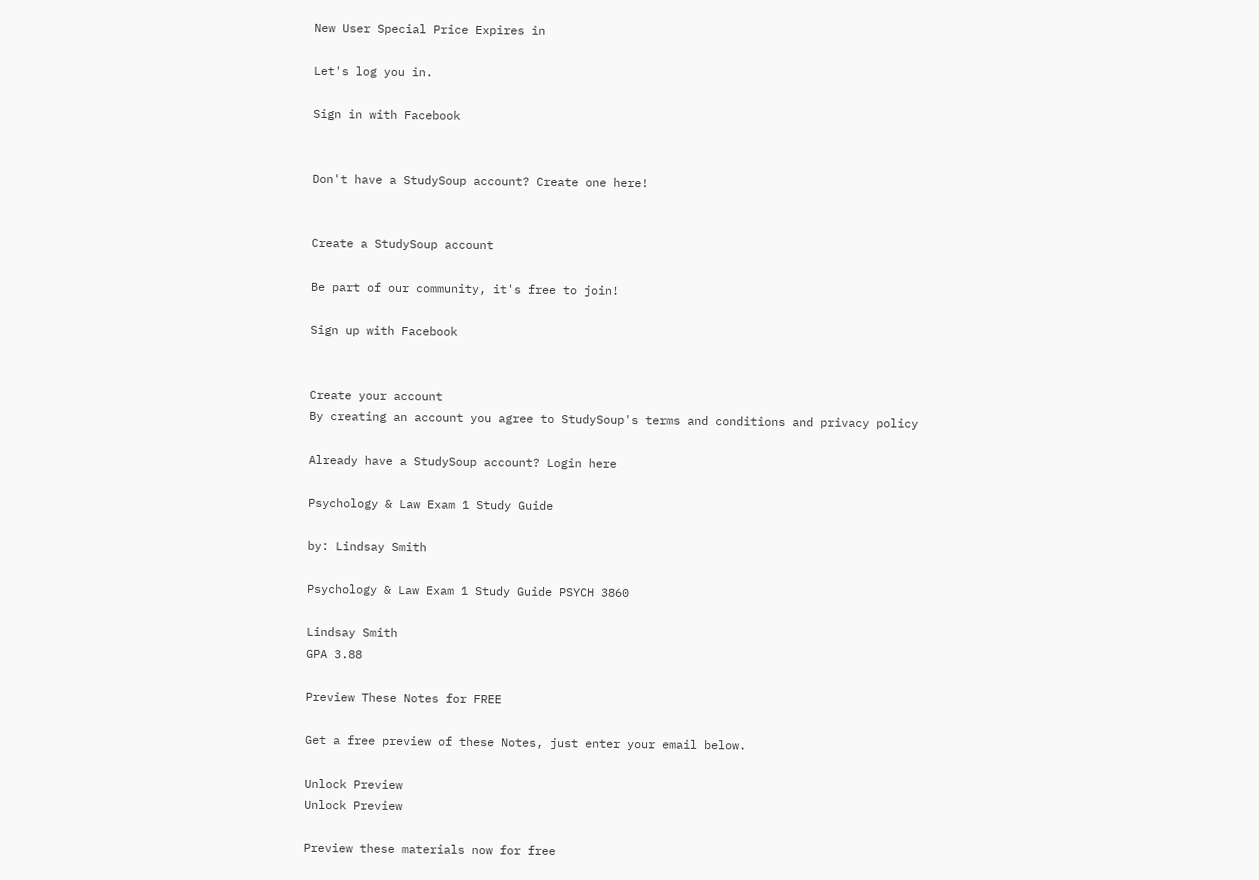New User Special Price Expires in

Let's log you in.

Sign in with Facebook


Don't have a StudySoup account? Create one here!


Create a StudySoup account

Be part of our community, it's free to join!

Sign up with Facebook


Create your account
By creating an account you agree to StudySoup's terms and conditions and privacy policy

Already have a StudySoup account? Login here

Psychology & Law Exam 1 Study Guide

by: Lindsay Smith

Psychology & Law Exam 1 Study Guide PSYCH 3860

Lindsay Smith
GPA 3.88

Preview These Notes for FREE

Get a free preview of these Notes, just enter your email below.

Unlock Preview
Unlock Preview

Preview these materials now for free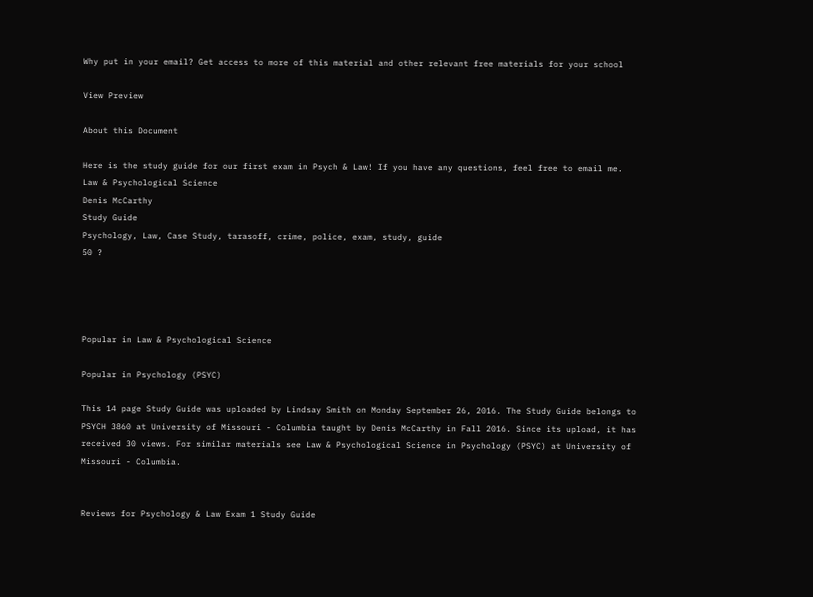Why put in your email? Get access to more of this material and other relevant free materials for your school

View Preview

About this Document

Here is the study guide for our first exam in Psych & Law! If you have any questions, feel free to email me.
Law & Psychological Science
Denis McCarthy
Study Guide
Psychology, Law, Case Study, tarasoff, crime, police, exam, study, guide
50 ?




Popular in Law & Psychological Science

Popular in Psychology (PSYC)

This 14 page Study Guide was uploaded by Lindsay Smith on Monday September 26, 2016. The Study Guide belongs to PSYCH 3860 at University of Missouri - Columbia taught by Denis McCarthy in Fall 2016. Since its upload, it has received 30 views. For similar materials see Law & Psychological Science in Psychology (PSYC) at University of Missouri - Columbia.


Reviews for Psychology & Law Exam 1 Study Guide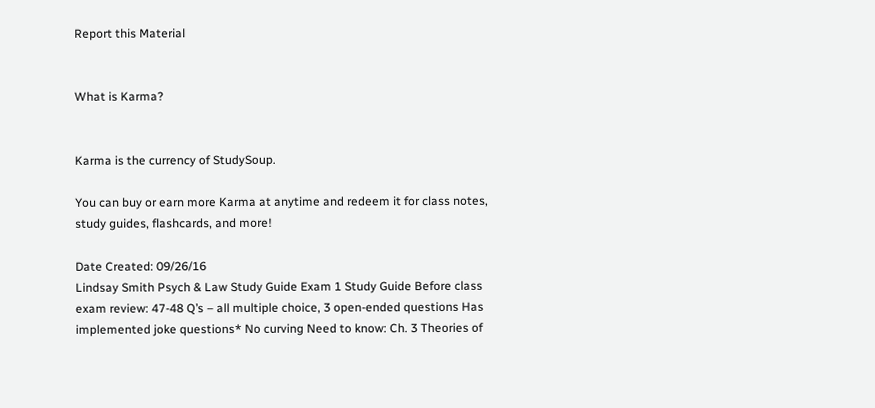Report this Material


What is Karma?


Karma is the currency of StudySoup.

You can buy or earn more Karma at anytime and redeem it for class notes, study guides, flashcards, and more!

Date Created: 09/26/16
Lindsay Smith Psych & Law Study Guide Exam 1 Study Guide Before class exam review: 47-48 Q’s – all multiple choice, 3 open-ended questions Has implemented joke questions* No curving Need to know: Ch. 3 Theories of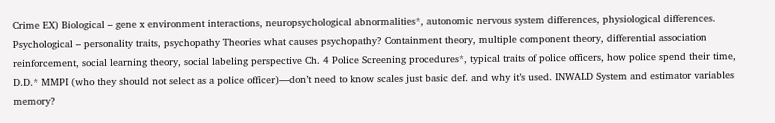Crime EX) Biological – gene x environment interactions, neuropsychological abnormalities*, autonomic nervous system differences, physiological differences. Psychological – personality traits, psychopathy Theories what causes psychopathy? Containment theory, multiple component theory, differential association reinforcement, social learning theory, social labeling perspective Ch. 4 Police Screening procedures*, typical traits of police officers, how police spend their time, D.D.* MMPI (who they should not select as a police officer)—don’t need to know scales just basic def. and why it’s used. INWALD System and estimator variables memory?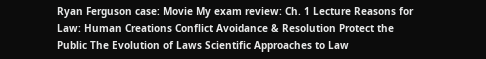Ryan Ferguson case: Movie My exam review: Ch. 1 Lecture Reasons for Law: Human Creations Conflict Avoidance & Resolution Protect the Public The Evolution of Laws Scientific Approaches to Law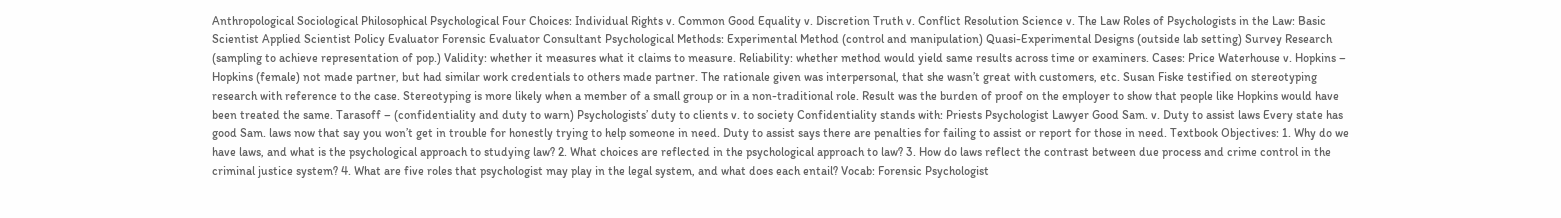Anthropological Sociological Philosophical Psychological Four Choices: Individual Rights v. Common Good Equality v. Discretion Truth v. Conflict Resolution Science v. The Law Roles of Psychologists in the Law: Basic Scientist Applied Scientist Policy Evaluator Forensic Evaluator Consultant Psychological Methods: Experimental Method (control and manipulation) Quasi-Experimental Designs (outside lab setting) Survey Research (sampling to achieve representation of pop.) Validity: whether it measures what it claims to measure. Reliability: whether method would yield same results across time or examiners. Cases: Price Waterhouse v. Hopkins – Hopkins (female) not made partner, but had similar work credentials to others made partner. The rationale given was interpersonal, that she wasn’t great with customers, etc. Susan Fiske testified on stereotyping research with reference to the case. Stereotyping is more likely when a member of a small group or in a non-traditional role. Result was the burden of proof on the employer to show that people like Hopkins would have been treated the same. Tarasoff – (confidentiality and duty to warn) Psychologists’ duty to clients v. to society Confidentiality stands with: Priests Psychologist Lawyer Good Sam. v. Duty to assist laws Every state has good Sam. laws now that say you won’t get in trouble for honestly trying to help someone in need. Duty to assist says there are penalties for failing to assist or report for those in need. Textbook Objectives: 1. Why do we have laws, and what is the psychological approach to studying law? 2. What choices are reflected in the psychological approach to law? 3. How do laws reflect the contrast between due process and crime control in the criminal justice system? 4. What are five roles that psychologist may play in the legal system, and what does each entail? Vocab: Forensic Psychologist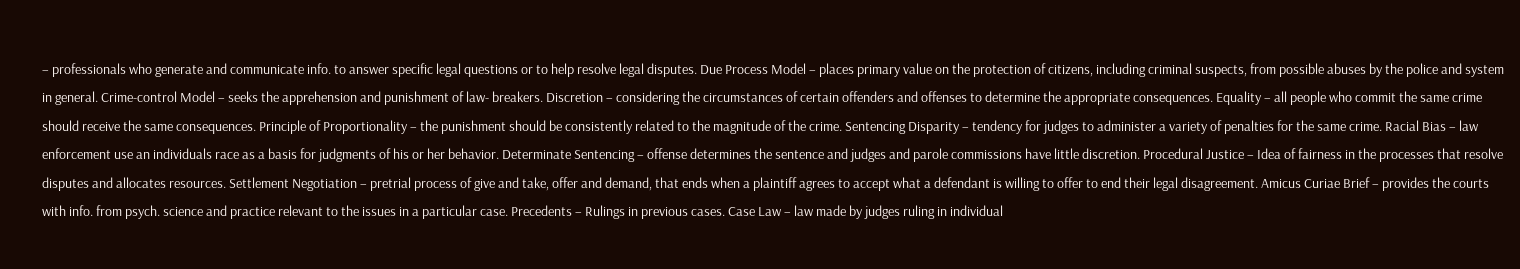– professionals who generate and communicate info. to answer specific legal questions or to help resolve legal disputes. Due Process Model – places primary value on the protection of citizens, including criminal suspects, from possible abuses by the police and system in general. Crime-control Model – seeks the apprehension and punishment of law- breakers. Discretion – considering the circumstances of certain offenders and offenses to determine the appropriate consequences. Equality – all people who commit the same crime should receive the same consequences. Principle of Proportionality – the punishment should be consistently related to the magnitude of the crime. Sentencing Disparity – tendency for judges to administer a variety of penalties for the same crime. Racial Bias – law enforcement use an individuals race as a basis for judgments of his or her behavior. Determinate Sentencing – offense determines the sentence and judges and parole commissions have little discretion. Procedural Justice – Idea of fairness in the processes that resolve disputes and allocates resources. Settlement Negotiation – pretrial process of give and take, offer and demand, that ends when a plaintiff agrees to accept what a defendant is willing to offer to end their legal disagreement. Amicus Curiae Brief – provides the courts with info. from psych. science and practice relevant to the issues in a particular case. Precedents – Rulings in previous cases. Case Law – law made by judges ruling in individual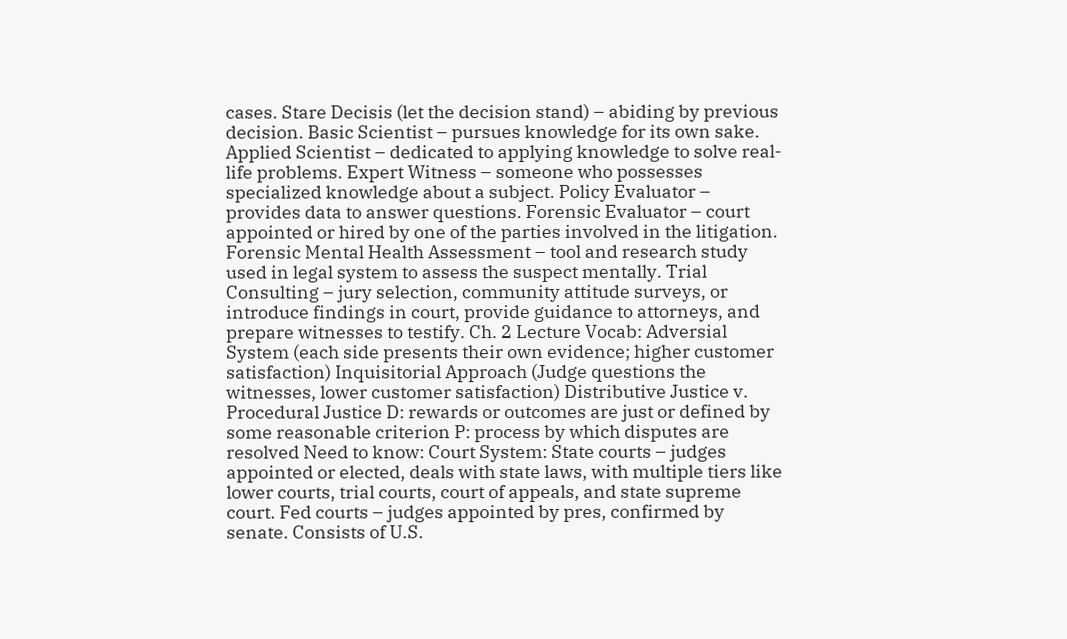cases. Stare Decisis (let the decision stand) – abiding by previous decision. Basic Scientist – pursues knowledge for its own sake. Applied Scientist – dedicated to applying knowledge to solve real-life problems. Expert Witness – someone who possesses specialized knowledge about a subject. Policy Evaluator – provides data to answer questions. Forensic Evaluator – court appointed or hired by one of the parties involved in the litigation. Forensic Mental Health Assessment – tool and research study used in legal system to assess the suspect mentally. Trial Consulting – jury selection, community attitude surveys, or introduce findings in court, provide guidance to attorneys, and prepare witnesses to testify. Ch. 2 Lecture Vocab: Adversial System (each side presents their own evidence; higher customer satisfaction) Inquisitorial Approach (Judge questions the witnesses, lower customer satisfaction) Distributive Justice v. Procedural Justice D: rewards or outcomes are just or defined by some reasonable criterion P: process by which disputes are resolved Need to know: Court System: State courts – judges appointed or elected, deals with state laws, with multiple tiers like lower courts, trial courts, court of appeals, and state supreme court. Fed courts – judges appointed by pres, confirmed by senate. Consists of U.S.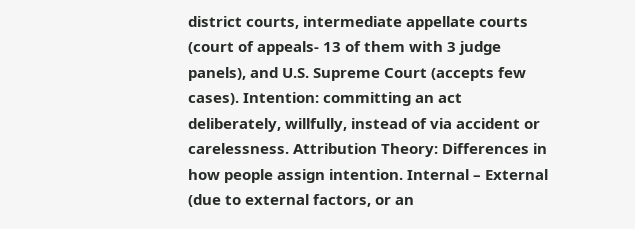district courts, intermediate appellate courts (court of appeals- 13 of them with 3 judge panels), and U.S. Supreme Court (accepts few cases). Intention: committing an act deliberately, willfully, instead of via accident or carelessness. Attribution Theory: Differences in how people assign intention. Internal – External (due to external factors, or an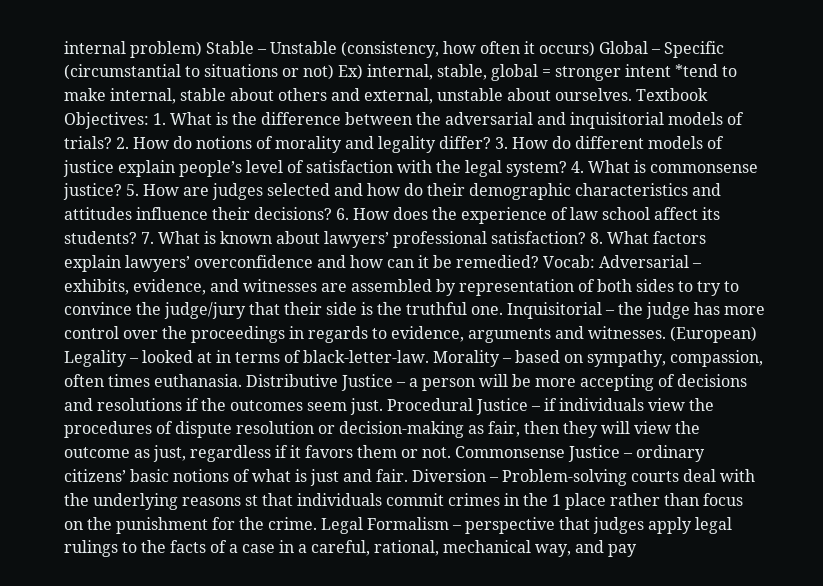internal problem) Stable – Unstable (consistency, how often it occurs) Global – Specific (circumstantial to situations or not) Ex) internal, stable, global = stronger intent *tend to make internal, stable about others and external, unstable about ourselves. Textbook Objectives: 1. What is the difference between the adversarial and inquisitorial models of trials? 2. How do notions of morality and legality differ? 3. How do different models of justice explain people’s level of satisfaction with the legal system? 4. What is commonsense justice? 5. How are judges selected and how do their demographic characteristics and attitudes influence their decisions? 6. How does the experience of law school affect its students? 7. What is known about lawyers’ professional satisfaction? 8. What factors explain lawyers’ overconfidence and how can it be remedied? Vocab: Adversarial – exhibits, evidence, and witnesses are assembled by representation of both sides to try to convince the judge/jury that their side is the truthful one. Inquisitorial – the judge has more control over the proceedings in regards to evidence, arguments and witnesses. (European) Legality – looked at in terms of black-letter-law. Morality – based on sympathy, compassion, often times euthanasia. Distributive Justice – a person will be more accepting of decisions and resolutions if the outcomes seem just. Procedural Justice – if individuals view the procedures of dispute resolution or decision-making as fair, then they will view the outcome as just, regardless if it favors them or not. Commonsense Justice – ordinary citizens’ basic notions of what is just and fair. Diversion – Problem-solving courts deal with the underlying reasons st that individuals commit crimes in the 1 place rather than focus on the punishment for the crime. Legal Formalism – perspective that judges apply legal rulings to the facts of a case in a careful, rational, mechanical way, and pay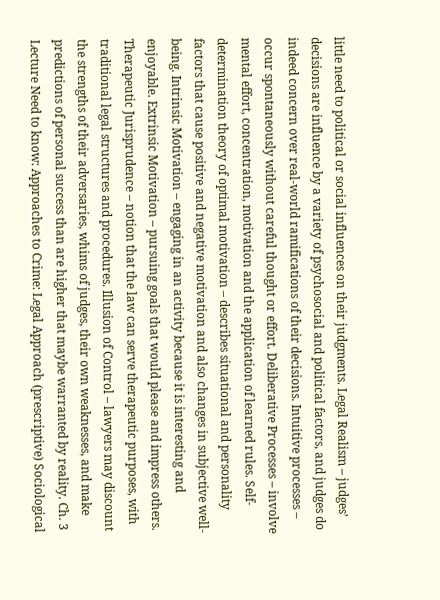little need to political or social influences on their judgments. Legal Realism – judges’ decisions are influence by a variety of psychosocial and political factors, and judges do indeed concern over real-world ramifications of their decisions. Intuitive processes – occur spontaneously without careful thought or effort. Deliberative Processes – involve mental effort, concentration, motivation and the application of learned rules. Self-determination theory of optimal motivation – describes situational and personality factors that cause positive and negative motivation and also changes in subjective well-being. Intrinsic Motivation – engaging in an activity because it is interesting and enjoyable. Extrinsic Motivation – pursuing goals that would please and impress others. Therapeutic Jurisprudence – notion that the law can serve therapeutic purposes, with traditional legal structures and procedures. Illusion of Control – lawyers may discount the strengths of their adversaries, whims of judges, their own weaknesses, and make predictions of personal success than are higher that maybe warranted by reality. Ch. 3 Lecture Need to know: Approaches to Crime: Legal Approach (prescriptive) Sociological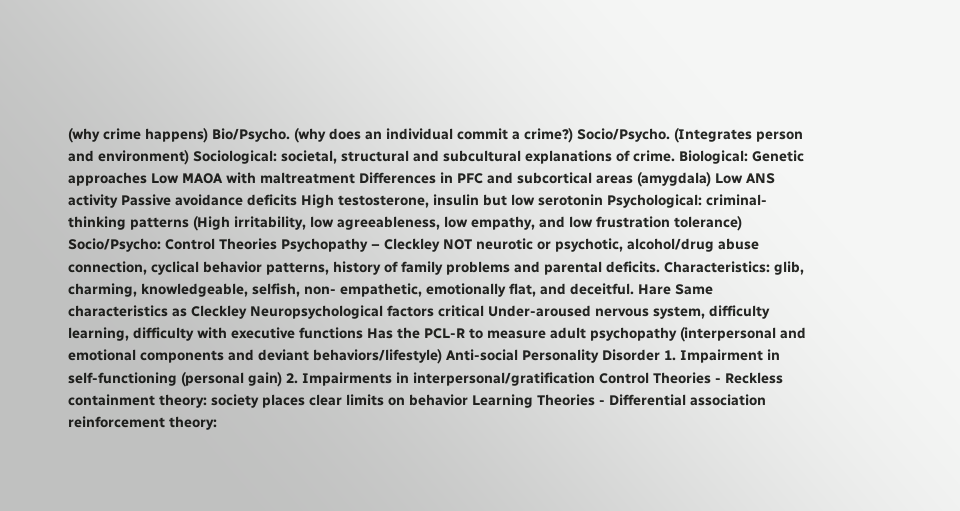(why crime happens) Bio/Psycho. (why does an individual commit a crime?) Socio/Psycho. (Integrates person and environment) Sociological: societal, structural and subcultural explanations of crime. Biological: Genetic approaches Low MAOA with maltreatment Differences in PFC and subcortical areas (amygdala) Low ANS activity Passive avoidance deficits High testosterone, insulin but low serotonin Psychological: criminal-thinking patterns (High irritability, low agreeableness, low empathy, and low frustration tolerance) Socio/Psycho: Control Theories Psychopathy – Cleckley NOT neurotic or psychotic, alcohol/drug abuse connection, cyclical behavior patterns, history of family problems and parental deficits. Characteristics: glib, charming, knowledgeable, selfish, non- empathetic, emotionally flat, and deceitful. Hare Same characteristics as Cleckley Neuropsychological factors critical Under-aroused nervous system, difficulty learning, difficulty with executive functions Has the PCL-R to measure adult psychopathy (interpersonal and emotional components and deviant behaviors/lifestyle) Anti-social Personality Disorder 1. Impairment in self-functioning (personal gain) 2. Impairments in interpersonal/gratification Control Theories - Reckless containment theory: society places clear limits on behavior Learning Theories - Differential association reinforcement theory: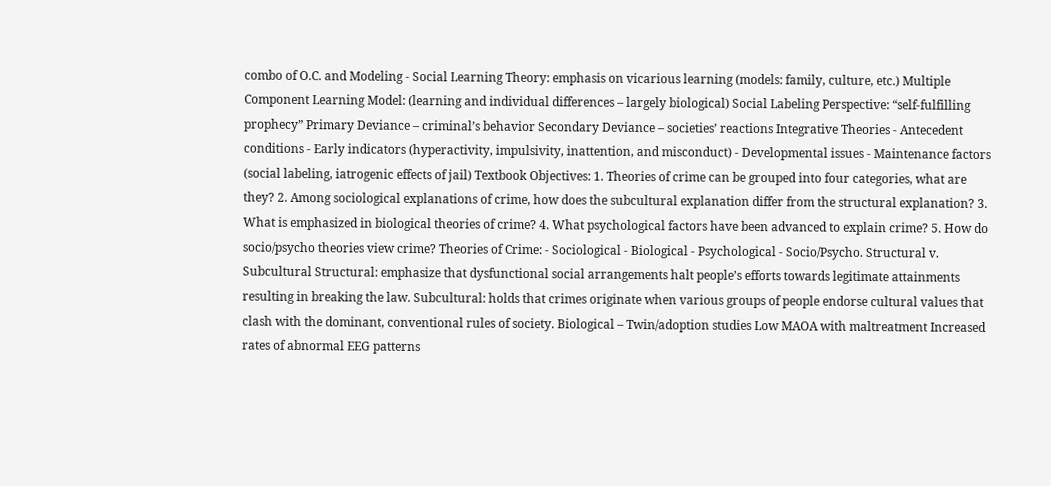combo of O.C. and Modeling - Social Learning Theory: emphasis on vicarious learning (models: family, culture, etc.) Multiple Component Learning Model: (learning and individual differences – largely biological) Social Labeling Perspective: “self-fulfilling prophecy” Primary Deviance – criminal’s behavior Secondary Deviance – societies’ reactions Integrative Theories - Antecedent conditions - Early indicators (hyperactivity, impulsivity, inattention, and misconduct) - Developmental issues - Maintenance factors (social labeling, iatrogenic effects of jail) Textbook Objectives: 1. Theories of crime can be grouped into four categories, what are they? 2. Among sociological explanations of crime, how does the subcultural explanation differ from the structural explanation? 3. What is emphasized in biological theories of crime? 4. What psychological factors have been advanced to explain crime? 5. How do socio/psycho theories view crime? Theories of Crime: - Sociological - Biological - Psychological - Socio/Psycho. Structural v. Subcultural Structural: emphasize that dysfunctional social arrangements halt people’s efforts towards legitimate attainments resulting in breaking the law. Subcultural: holds that crimes originate when various groups of people endorse cultural values that clash with the dominant, conventional rules of society. Biological – Twin/adoption studies Low MAOA with maltreatment Increased rates of abnormal EEG patterns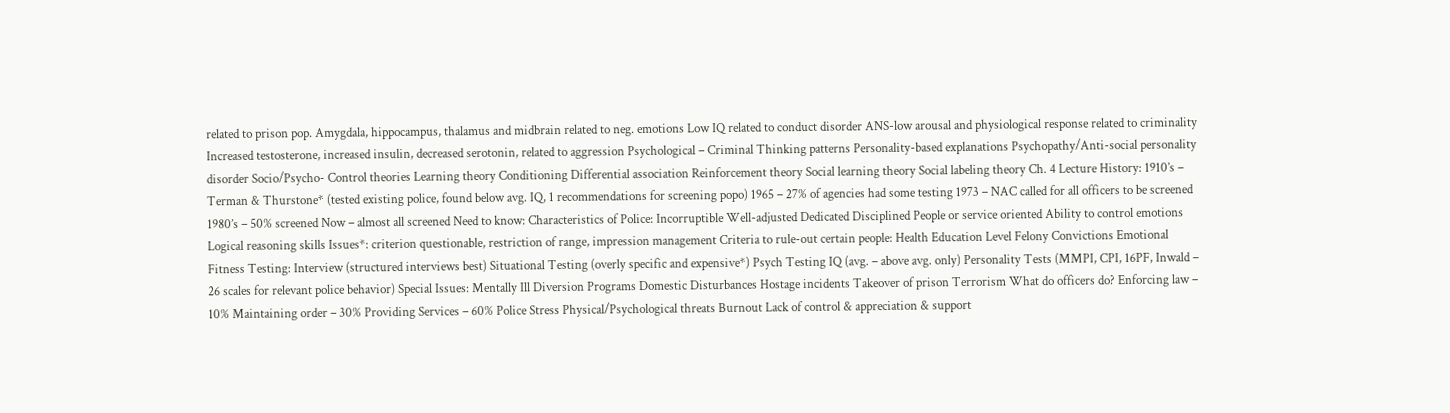related to prison pop. Amygdala, hippocampus, thalamus and midbrain related to neg. emotions Low IQ related to conduct disorder ANS-low arousal and physiological response related to criminality Increased testosterone, increased insulin, decreased serotonin, related to aggression Psychological – Criminal Thinking patterns Personality-based explanations Psychopathy/Anti-social personality disorder Socio/Psycho- Control theories Learning theory Conditioning Differential association Reinforcement theory Social learning theory Social labeling theory Ch. 4 Lecture History: 1910’s – Terman & Thurstone* (tested existing police, found below avg. IQ, 1 recommendations for screening popo) 1965 – 27% of agencies had some testing 1973 – NAC called for all officers to be screened 1980’s – 50% screened Now – almost all screened Need to know: Characteristics of Police: Incorruptible Well-adjusted Dedicated Disciplined People or service oriented Ability to control emotions Logical reasoning skills Issues*: criterion questionable, restriction of range, impression management Criteria to rule-out certain people: Health Education Level Felony Convictions Emotional Fitness Testing: Interview (structured interviews best) Situational Testing (overly specific and expensive*) Psych Testing IQ (avg. – above avg. only) Personality Tests (MMPI, CPI, 16PF, Inwald – 26 scales for relevant police behavior) Special Issues: Mentally Ill Diversion Programs Domestic Disturbances Hostage incidents Takeover of prison Terrorism What do officers do? Enforcing law – 10% Maintaining order – 30% Providing Services – 60% Police Stress Physical/Psychological threats Burnout Lack of control & appreciation & support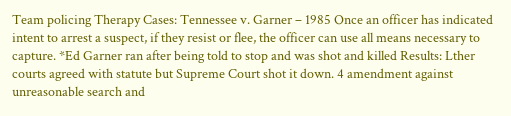Team policing Therapy Cases: Tennessee v. Garner – 1985 Once an officer has indicated intent to arrest a suspect, if they resist or flee, the officer can use all means necessary to capture. *Ed Garner ran after being told to stop and was shot and killed Results: Lther courts agreed with statute but Supreme Court shot it down. 4 amendment against unreasonable search and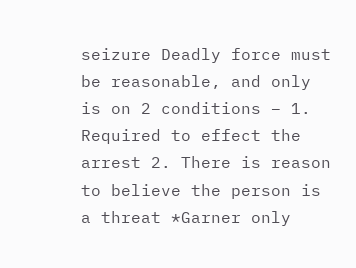seizure Deadly force must be reasonable, and only is on 2 conditions – 1. Required to effect the arrest 2. There is reason to believe the person is a threat *Garner only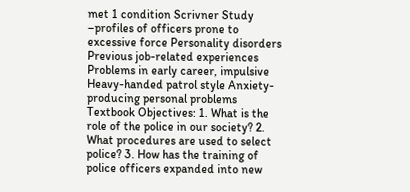met 1 condition Scrivner Study –profiles of officers prone to excessive force Personality disorders Previous job-related experiences Problems in early career, impulsive Heavy-handed patrol style Anxiety-producing personal problems Textbook Objectives: 1. What is the role of the police in our society? 2. What procedures are used to select police? 3. How has the training of police officers expanded into new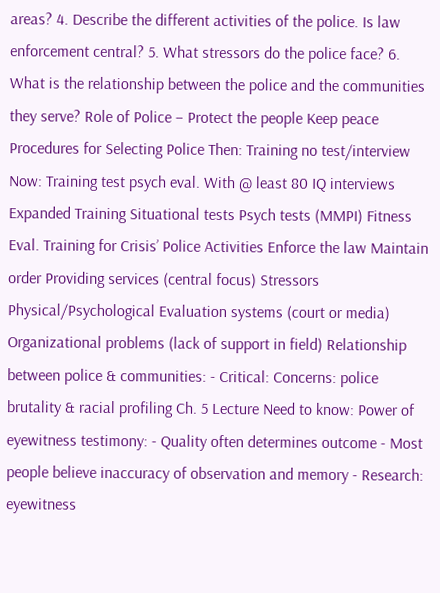areas? 4. Describe the different activities of the police. Is law enforcement central? 5. What stressors do the police face? 6. What is the relationship between the police and the communities they serve? Role of Police – Protect the people Keep peace Procedures for Selecting Police Then: Training no test/interview Now: Training test psych eval. With @ least 80 IQ interviews Expanded Training Situational tests Psych tests (MMPI) Fitness Eval. Training for Crisis’ Police Activities Enforce the law Maintain order Providing services (central focus) Stressors Physical/Psychological Evaluation systems (court or media) Organizational problems (lack of support in field) Relationship between police & communities: - Critical: Concerns: police brutality & racial profiling Ch. 5 Lecture Need to know: Power of eyewitness testimony: - Quality often determines outcome - Most people believe inaccuracy of observation and memory - Research: eyewitness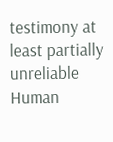testimony at least partially unreliable Human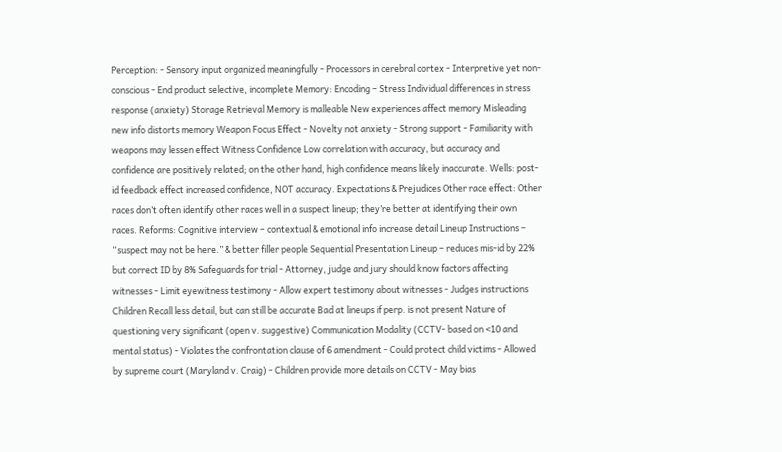Perception: - Sensory input organized meaningfully - Processors in cerebral cortex - Interpretive yet non-conscious - End product selective, incomplete Memory: Encoding – Stress Individual differences in stress response (anxiety) Storage Retrieval Memory is malleable New experiences affect memory Misleading new info distorts memory Weapon Focus Effect - Novelty not anxiety - Strong support - Familiarity with weapons may lessen effect Witness Confidence Low correlation with accuracy, but accuracy and confidence are positively related; on the other hand, high confidence means likely inaccurate. Wells: post-id feedback effect increased confidence, NOT accuracy. Expectations & Prejudices Other race effect: Other races don’t often identify other races well in a suspect lineup; they’re better at identifying their own races. Reforms: Cognitive interview – contextual & emotional info increase detail Lineup Instructions – “suspect may not be here.” & better filler people Sequential Presentation Lineup – reduces mis-id by 22% but correct ID by 8% Safeguards for trial - Attorney, judge and jury should know factors affecting witnesses - Limit eyewitness testimony - Allow expert testimony about witnesses - Judges instructions Children Recall less detail, but can still be accurate Bad at lineups if perp. is not present Nature of questioning very significant (open v. suggestive) Communication Modality (CCTV- based on <10 and mental status) - Violates the confrontation clause of 6 amendment - Could protect child victims - Allowed by supreme court (Maryland v. Craig) - Children provide more details on CCTV - May bias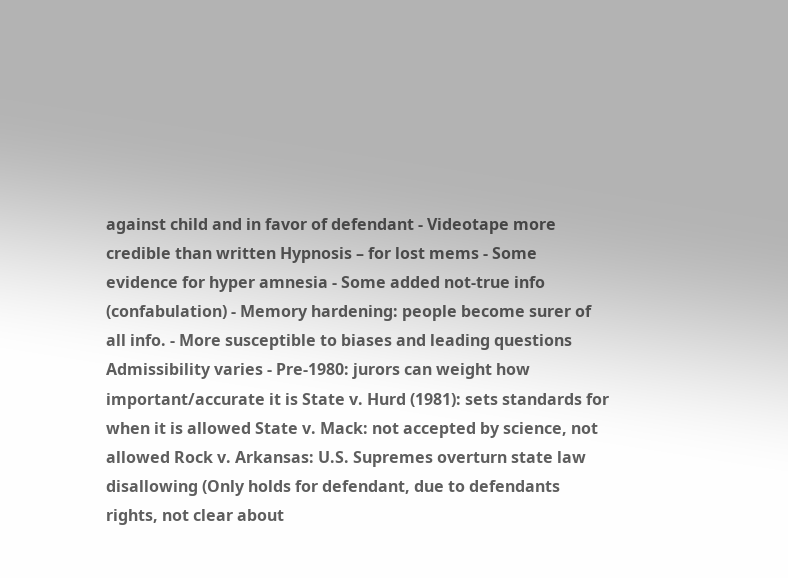against child and in favor of defendant - Videotape more credible than written Hypnosis – for lost mems - Some evidence for hyper amnesia - Some added not-true info (confabulation) - Memory hardening: people become surer of all info. - More susceptible to biases and leading questions Admissibility varies - Pre-1980: jurors can weight how important/accurate it is State v. Hurd (1981): sets standards for when it is allowed State v. Mack: not accepted by science, not allowed Rock v. Arkansas: U.S. Supremes overturn state law disallowing (Only holds for defendant, due to defendants rights, not clear about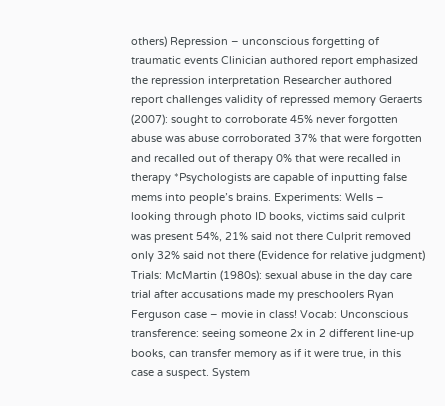others) Repression – unconscious forgetting of traumatic events Clinician authored report emphasized the repression interpretation Researcher authored report challenges validity of repressed memory Geraerts (2007): sought to corroborate 45% never forgotten abuse was abuse corroborated 37% that were forgotten and recalled out of therapy 0% that were recalled in therapy *Psychologists are capable of inputting false mems into people’s brains. Experiments: Wells – looking through photo ID books, victims said culprit was present 54%, 21% said not there Culprit removed only 32% said not there (Evidence for relative judgment) Trials: McMartin (1980s): sexual abuse in the day care trial after accusations made my preschoolers Ryan Ferguson case – movie in class! Vocab: Unconscious transference: seeing someone 2x in 2 different line-up books, can transfer memory as if it were true, in this case a suspect. System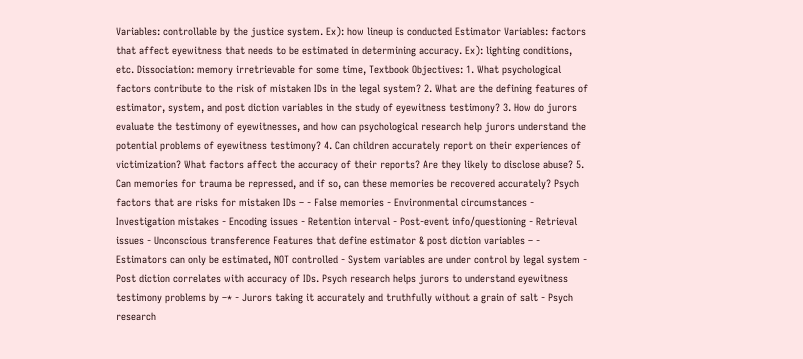Variables: controllable by the justice system. Ex): how lineup is conducted Estimator Variables: factors that affect eyewitness that needs to be estimated in determining accuracy. Ex): lighting conditions, etc. Dissociation: memory irretrievable for some time, Textbook Objectives: 1. What psychological factors contribute to the risk of mistaken IDs in the legal system? 2. What are the defining features of estimator, system, and post diction variables in the study of eyewitness testimony? 3. How do jurors evaluate the testimony of eyewitnesses, and how can psychological research help jurors understand the potential problems of eyewitness testimony? 4. Can children accurately report on their experiences of victimization? What factors affect the accuracy of their reports? Are they likely to disclose abuse? 5. Can memories for trauma be repressed, and if so, can these memories be recovered accurately? Psych factors that are risks for mistaken IDs – - False memories - Environmental circumstances - Investigation mistakes - Encoding issues - Retention interval - Post-event info/questioning - Retrieval issues - Unconscious transference Features that define estimator & post diction variables – - Estimators can only be estimated, NOT controlled - System variables are under control by legal system - Post diction correlates with accuracy of IDs. Psych research helps jurors to understand eyewitness testimony problems by –* - Jurors taking it accurately and truthfully without a grain of salt - Psych research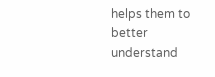helps them to better understand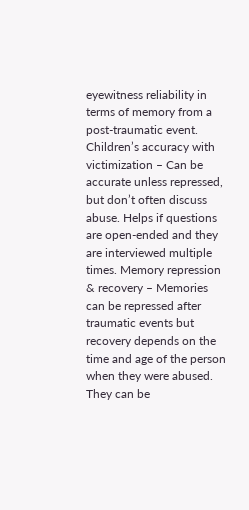eyewitness reliability in terms of memory from a post-traumatic event. Children’s accuracy with victimization – Can be accurate unless repressed, but don’t often discuss abuse. Helps if questions are open-ended and they are interviewed multiple times. Memory repression & recovery – Memories can be repressed after traumatic events but recovery depends on the time and age of the person when they were abused. They can be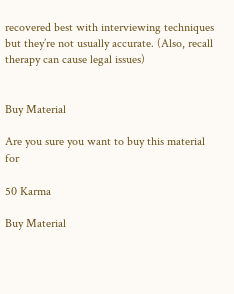recovered best with interviewing techniques but they’re not usually accurate. (Also, recall therapy can cause legal issues)


Buy Material

Are you sure you want to buy this material for

50 Karma

Buy Material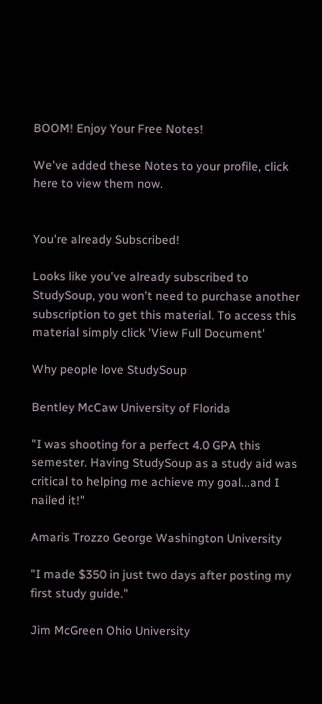BOOM! Enjoy Your Free Notes!

We've added these Notes to your profile, click here to view them now.


You're already Subscribed!

Looks like you've already subscribed to StudySoup, you won't need to purchase another subscription to get this material. To access this material simply click 'View Full Document'

Why people love StudySoup

Bentley McCaw University of Florida

"I was shooting for a perfect 4.0 GPA this semester. Having StudySoup as a study aid was critical to helping me achieve my goal...and I nailed it!"

Amaris Trozzo George Washington University

"I made $350 in just two days after posting my first study guide."

Jim McGreen Ohio University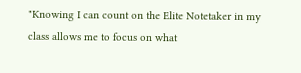"Knowing I can count on the Elite Notetaker in my class allows me to focus on what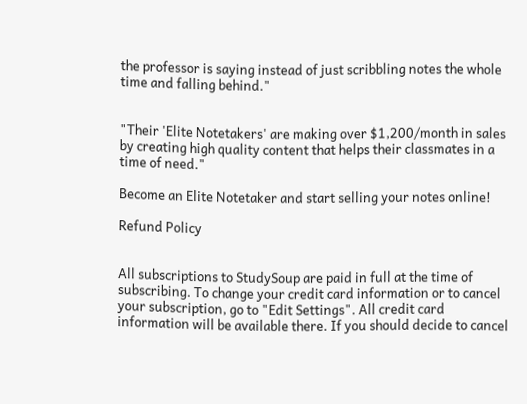the professor is saying instead of just scribbling notes the whole time and falling behind."


"Their 'Elite Notetakers' are making over $1,200/month in sales by creating high quality content that helps their classmates in a time of need."

Become an Elite Notetaker and start selling your notes online!

Refund Policy


All subscriptions to StudySoup are paid in full at the time of subscribing. To change your credit card information or to cancel your subscription, go to "Edit Settings". All credit card information will be available there. If you should decide to cancel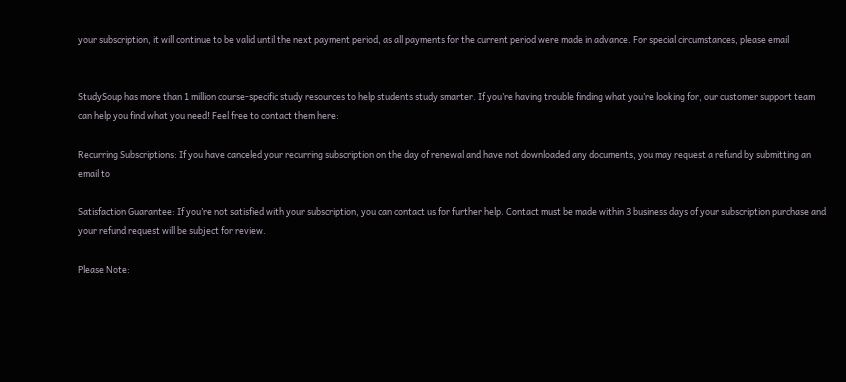your subscription, it will continue to be valid until the next payment period, as all payments for the current period were made in advance. For special circumstances, please email


StudySoup has more than 1 million course-specific study resources to help students study smarter. If you’re having trouble finding what you’re looking for, our customer support team can help you find what you need! Feel free to contact them here:

Recurring Subscriptions: If you have canceled your recurring subscription on the day of renewal and have not downloaded any documents, you may request a refund by submitting an email to

Satisfaction Guarantee: If you’re not satisfied with your subscription, you can contact us for further help. Contact must be made within 3 business days of your subscription purchase and your refund request will be subject for review.

Please Note: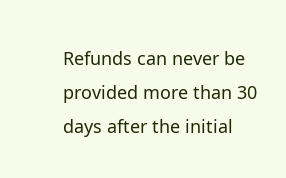Refunds can never be provided more than 30 days after the initial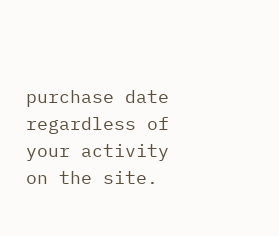purchase date regardless of your activity on the site.